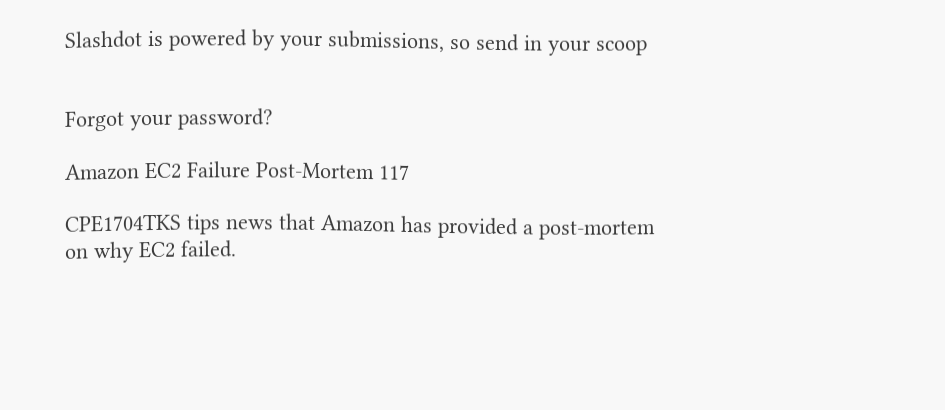Slashdot is powered by your submissions, so send in your scoop


Forgot your password?

Amazon EC2 Failure Post-Mortem 117

CPE1704TKS tips news that Amazon has provided a post-mortem on why EC2 failed.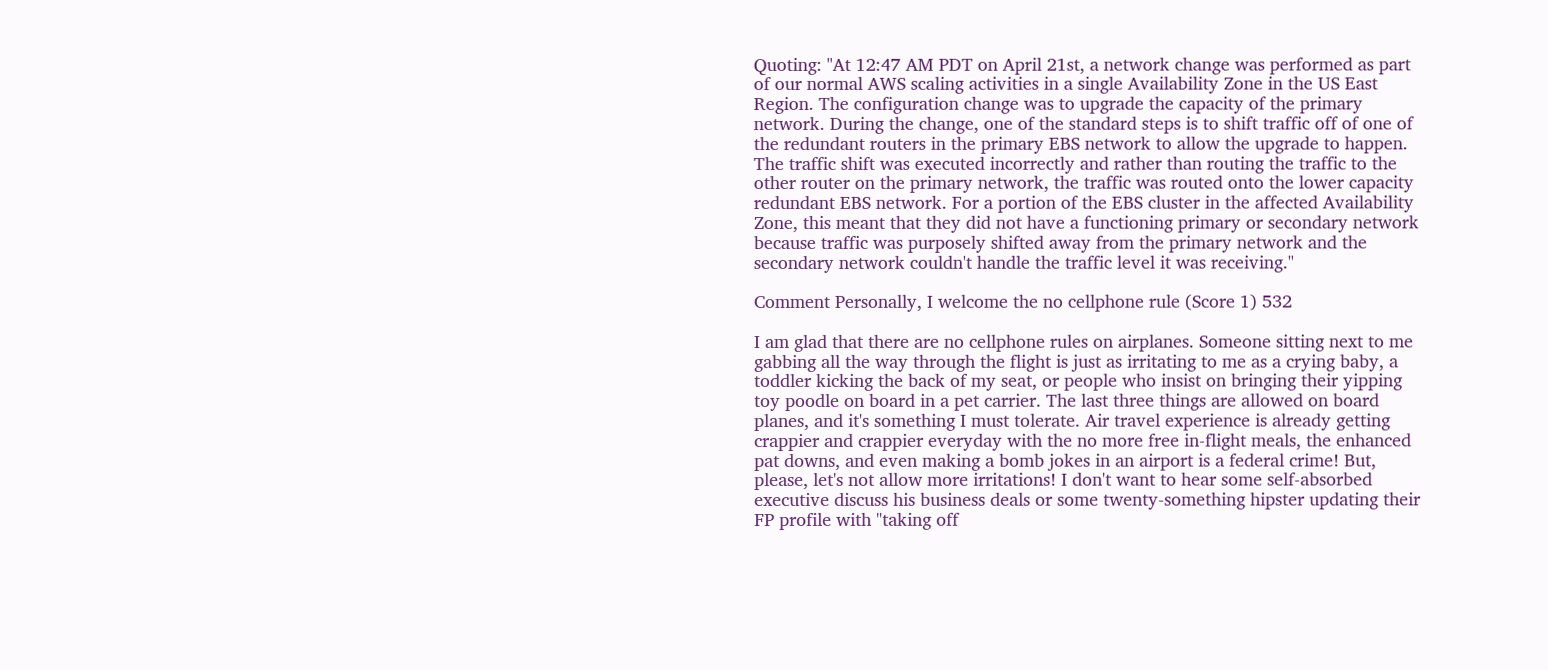Quoting: "At 12:47 AM PDT on April 21st, a network change was performed as part of our normal AWS scaling activities in a single Availability Zone in the US East Region. The configuration change was to upgrade the capacity of the primary network. During the change, one of the standard steps is to shift traffic off of one of the redundant routers in the primary EBS network to allow the upgrade to happen. The traffic shift was executed incorrectly and rather than routing the traffic to the other router on the primary network, the traffic was routed onto the lower capacity redundant EBS network. For a portion of the EBS cluster in the affected Availability Zone, this meant that they did not have a functioning primary or secondary network because traffic was purposely shifted away from the primary network and the secondary network couldn't handle the traffic level it was receiving."

Comment Personally, I welcome the no cellphone rule (Score 1) 532

I am glad that there are no cellphone rules on airplanes. Someone sitting next to me gabbing all the way through the flight is just as irritating to me as a crying baby, a toddler kicking the back of my seat, or people who insist on bringing their yipping toy poodle on board in a pet carrier. The last three things are allowed on board planes, and it's something I must tolerate. Air travel experience is already getting crappier and crappier everyday with the no more free in-flight meals, the enhanced pat downs, and even making a bomb jokes in an airport is a federal crime! But, please, let's not allow more irritations! I don't want to hear some self-absorbed executive discuss his business deals or some twenty-something hipster updating their FP profile with "taking off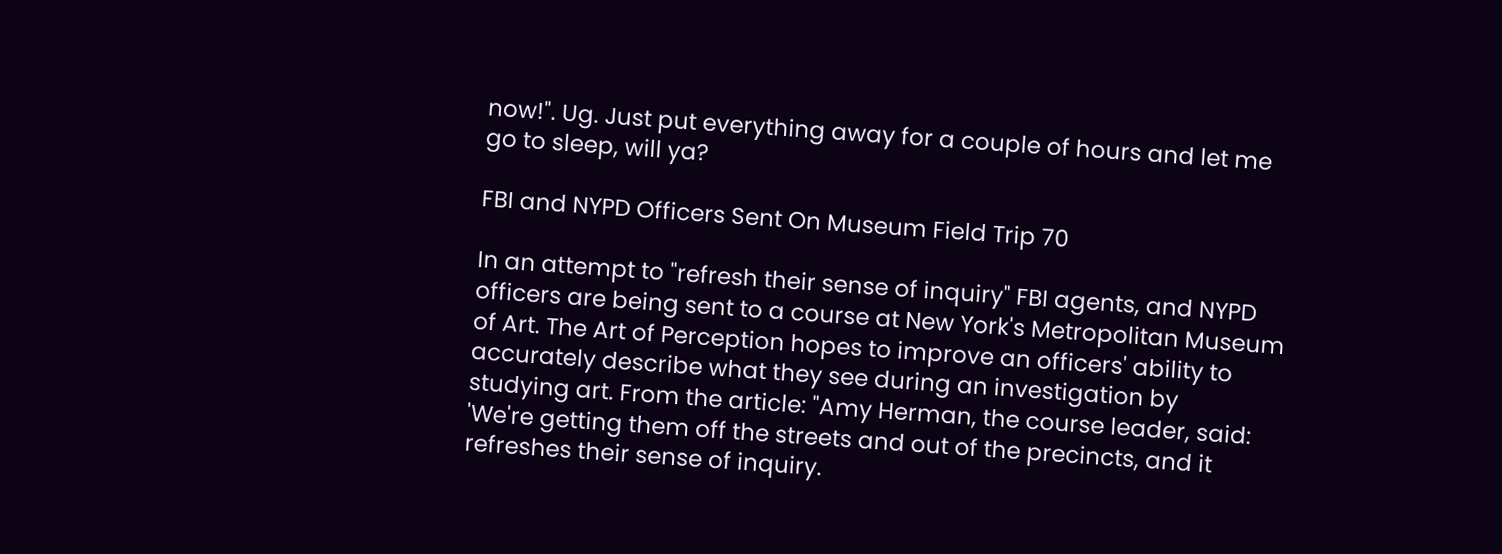now!". Ug. Just put everything away for a couple of hours and let me go to sleep, will ya?

FBI and NYPD Officers Sent On Museum Field Trip 70

In an attempt to "refresh their sense of inquiry" FBI agents, and NYPD officers are being sent to a course at New York's Metropolitan Museum of Art. The Art of Perception hopes to improve an officers' ability to accurately describe what they see during an investigation by studying art. From the article: "Amy Herman, the course leader, said: 'We're getting them off the streets and out of the precincts, and it refreshes their sense of inquiry.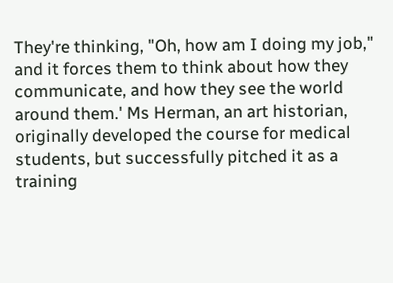They're thinking, "Oh, how am I doing my job," and it forces them to think about how they communicate, and how they see the world around them.' Ms Herman, an art historian, originally developed the course for medical students, but successfully pitched it as a training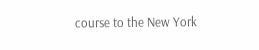course to the New York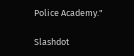Police Academy."

Slashdot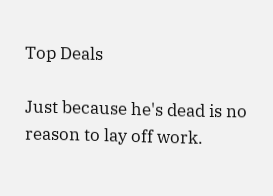Top Deals

Just because he's dead is no reason to lay off work.